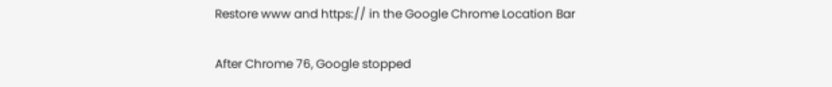Restore www and https:// in the Google Chrome Location Bar

After Chrome 76, Google stopped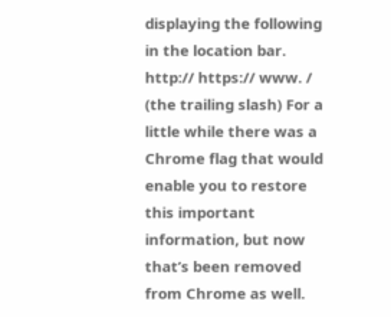displaying the following in the location bar. http:// https:// www. / (the trailing slash) For a little while there was a Chrome flag that would enable you to restore this important information, but now that’s been removed from Chrome as well.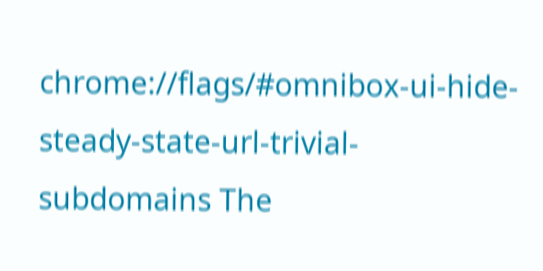chrome://flags/#omnibox-ui-hide-steady-state-url-trivial-subdomains The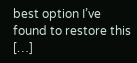best option I’ve found to restore this […]